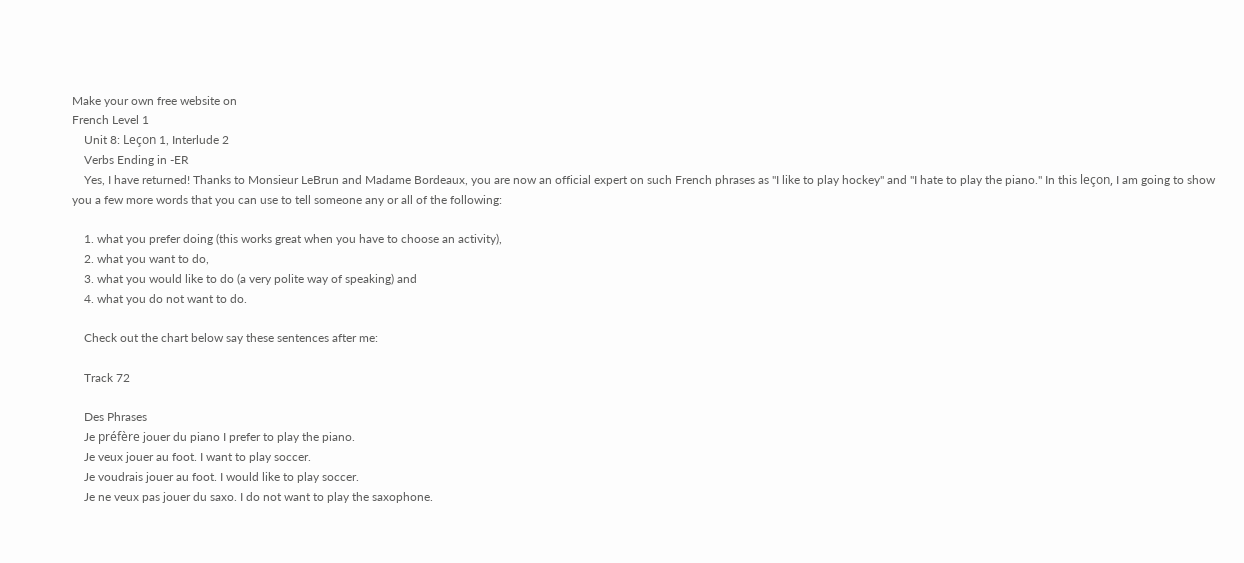Make your own free website on
French Level 1
    Unit 8: Leçon 1, Interlude 2
    Verbs Ending in -ER
    Yes, I have returned! Thanks to Monsieur LeBrun and Madame Bordeaux, you are now an official expert on such French phrases as "I like to play hockey" and "I hate to play the piano." In this leçon, I am going to show you a few more words that you can use to tell someone any or all of the following:

    1. what you prefer doing (this works great when you have to choose an activity),
    2. what you want to do,
    3. what you would like to do (a very polite way of speaking) and
    4. what you do not want to do.

    Check out the chart below say these sentences after me:

    Track 72

    Des Phrases
    Je préfère jouer du piano I prefer to play the piano.
    Je veux jouer au foot. I want to play soccer.
    Je voudrais jouer au foot. I would like to play soccer.
    Je ne veux pas jouer du saxo. I do not want to play the saxophone.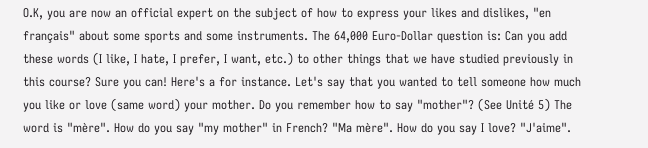O.K, you are now an official expert on the subject of how to express your likes and dislikes, "en français" about some sports and some instruments. The 64,000 Euro-Dollar question is: Can you add these words (I like, I hate, I prefer, I want, etc.) to other things that we have studied previously in this course? Sure you can! Here's a for instance. Let's say that you wanted to tell someone how much you like or love (same word) your mother. Do you remember how to say "mother"? (See Unité 5) The word is "mère". How do you say "my mother" in French? "Ma mère". How do you say I love? "J'aime".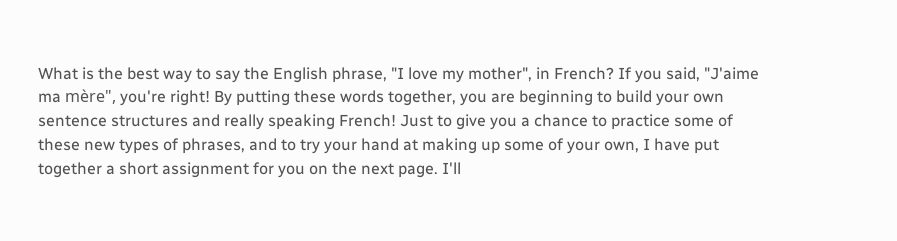What is the best way to say the English phrase, "I love my mother", in French? If you said, "J'aime ma mère", you're right! By putting these words together, you are beginning to build your own sentence structures and really speaking French! Just to give you a chance to practice some of these new types of phrases, and to try your hand at making up some of your own, I have put together a short assignment for you on the next page. I'll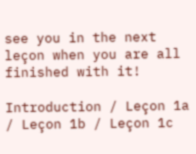see you in the next leçon when you are all finished with it!

Introduction / Leçon 1a / Leçon 1b / Leçon 1c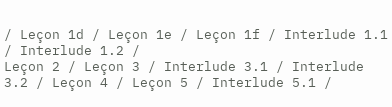/ Leçon 1d / Leçon 1e / Leçon 1f / Interlude 1.1 / Interlude 1.2 /
Leçon 2 / Leçon 3 / Interlude 3.1 / Interlude 3.2 / Leçon 4 / Leçon 5 / Interlude 5.1 /